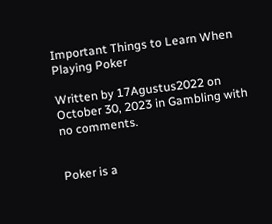Important Things to Learn When Playing Poker

Written by 17Agustus2022 on October 30, 2023 in Gambling with no comments.


Poker is a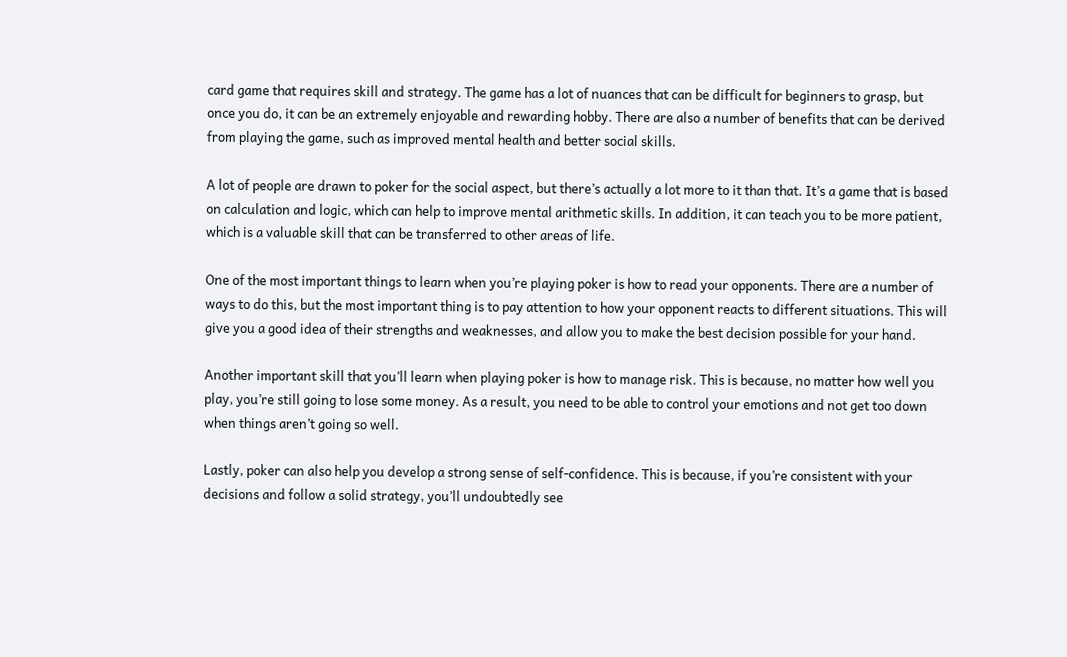card game that requires skill and strategy. The game has a lot of nuances that can be difficult for beginners to grasp, but once you do, it can be an extremely enjoyable and rewarding hobby. There are also a number of benefits that can be derived from playing the game, such as improved mental health and better social skills.

A lot of people are drawn to poker for the social aspect, but there’s actually a lot more to it than that. It’s a game that is based on calculation and logic, which can help to improve mental arithmetic skills. In addition, it can teach you to be more patient, which is a valuable skill that can be transferred to other areas of life.

One of the most important things to learn when you’re playing poker is how to read your opponents. There are a number of ways to do this, but the most important thing is to pay attention to how your opponent reacts to different situations. This will give you a good idea of their strengths and weaknesses, and allow you to make the best decision possible for your hand.

Another important skill that you’ll learn when playing poker is how to manage risk. This is because, no matter how well you play, you’re still going to lose some money. As a result, you need to be able to control your emotions and not get too down when things aren’t going so well.

Lastly, poker can also help you develop a strong sense of self-confidence. This is because, if you’re consistent with your decisions and follow a solid strategy, you’ll undoubtedly see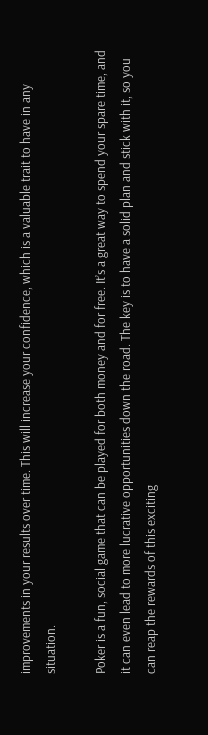improvements in your results over time. This will increase your confidence, which is a valuable trait to have in any situation.

Poker is a fun, social game that can be played for both money and for free. It’s a great way to spend your spare time, and it can even lead to more lucrative opportunities down the road. The key is to have a solid plan and stick with it, so you can reap the rewards of this exciting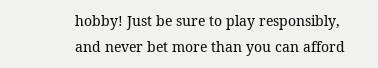hobby! Just be sure to play responsibly, and never bet more than you can afford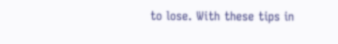to lose. With these tips in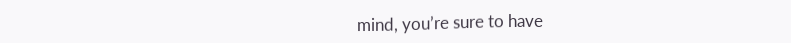mind, you’re sure to have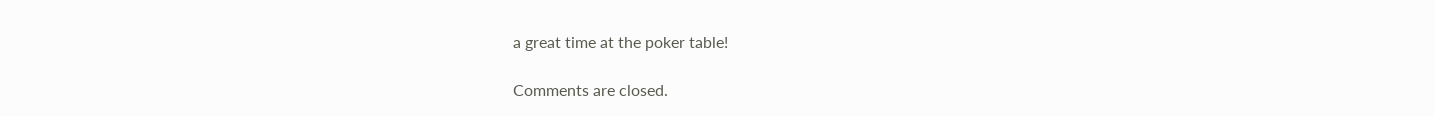a great time at the poker table!

Comments are closed.